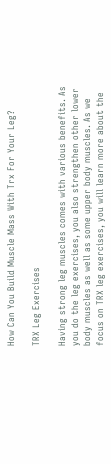How Can You Build Muscle Mass With Trx For Your Leg?

TRX Leg Exercises

Having strong leg muscles comes with various benefits. As you do the leg exercises, you also strengthen other lower body muscles as well as some upper body muscles. As we focus on TRX leg exercises, you will learn more about the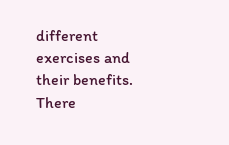different exercises and their benefits. There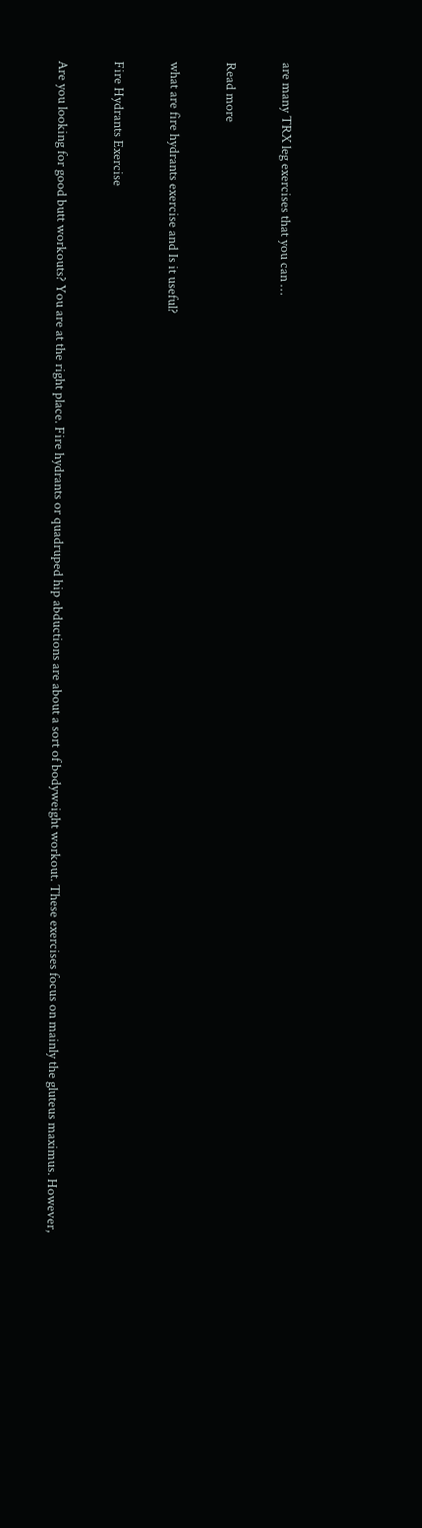are many TRX leg exercises that you can …

Read more

what are fire hydrants exercise and Is it useful?

Fire Hydrants Exercise

Are you looking for good butt workouts? You are at the right place. Fire hydrants or quadruped hip abductions are about a sort of bodyweight workout. These exercises focus on mainly the gluteus maximus. However,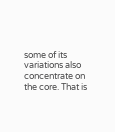some of its variations also concentrate on the core. That is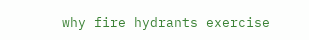why fire hydrants exercise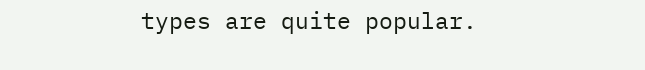types are quite popular.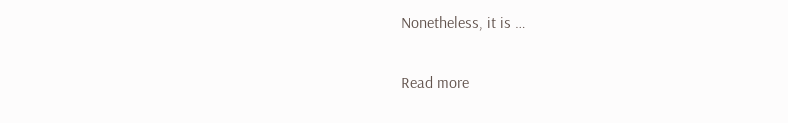Nonetheless, it is …

Read more